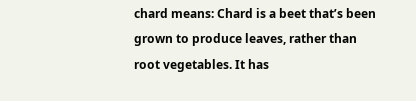chard means: Chard is a beet that’s been grown to produce leaves, rather than root vegetables. It has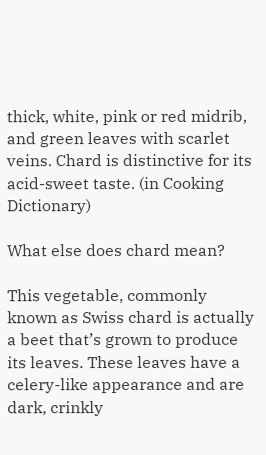thick, white, pink or red midrib, and green leaves with scarlet veins. Chard is distinctive for its acid-sweet taste. (in Cooking Dictionary)

What else does chard mean?

This vegetable, commonly known as Swiss chard is actually a beet that’s grown to produce its leaves. These leaves have a celery-like appearance and are dark, crinkly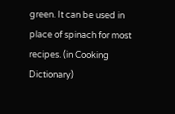green. It can be used in place of spinach for most recipes. (in Cooking Dictionary)